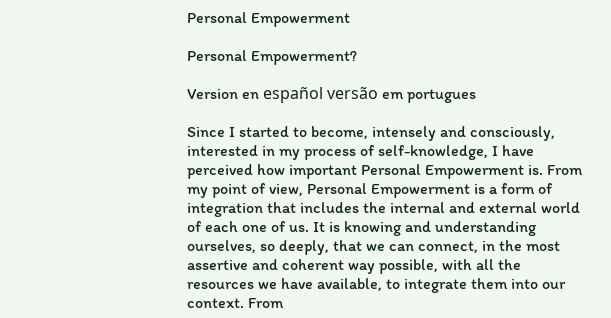Personal Empowerment

Personal Empowerment?

Version en español versão em portugues

Since I started to become, intensely and consciously, interested in my process of self-knowledge, I have perceived how important Personal Empowerment is. From my point of view, Personal Empowerment is a form of integration that includes the internal and external world of each one of us. It is knowing and understanding ourselves, so deeply, that we can connect, in the most assertive and coherent way possible, with all the resources we have available, to integrate them into our context. From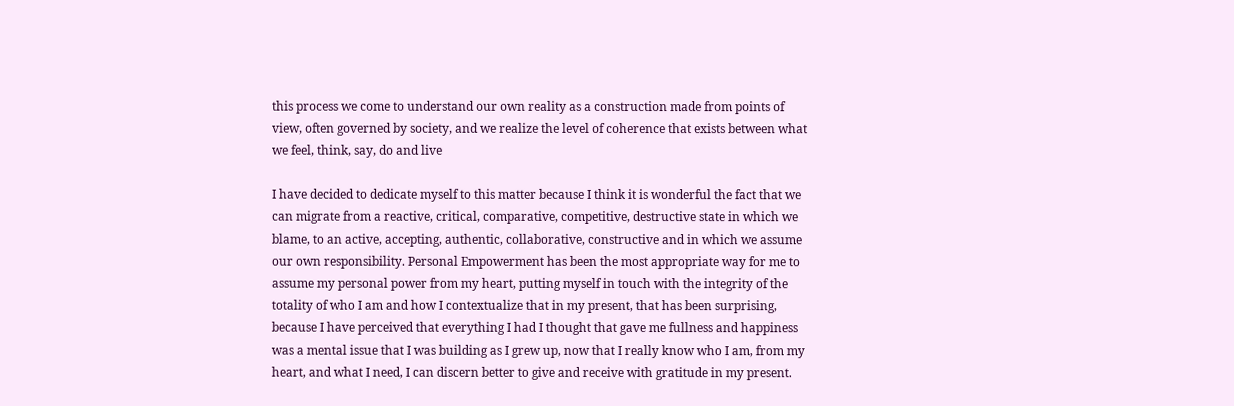this process we come to understand our own reality as a construction made from points of view, often governed by society, and we realize the level of coherence that exists between what we feel, think, say, do and live

I have decided to dedicate myself to this matter because I think it is wonderful the fact that we can migrate from a reactive, critical, comparative, competitive, destructive state in which we blame, to an active, accepting, authentic, collaborative, constructive and in which we assume our own responsibility. Personal Empowerment has been the most appropriate way for me to assume my personal power from my heart, putting myself in touch with the integrity of the totality of who I am and how I contextualize that in my present, that has been surprising, because I have perceived that everything I had I thought that gave me fullness and happiness was a mental issue that I was building as I grew up, now that I really know who I am, from my heart, and what I need, I can discern better to give and receive with gratitude in my present.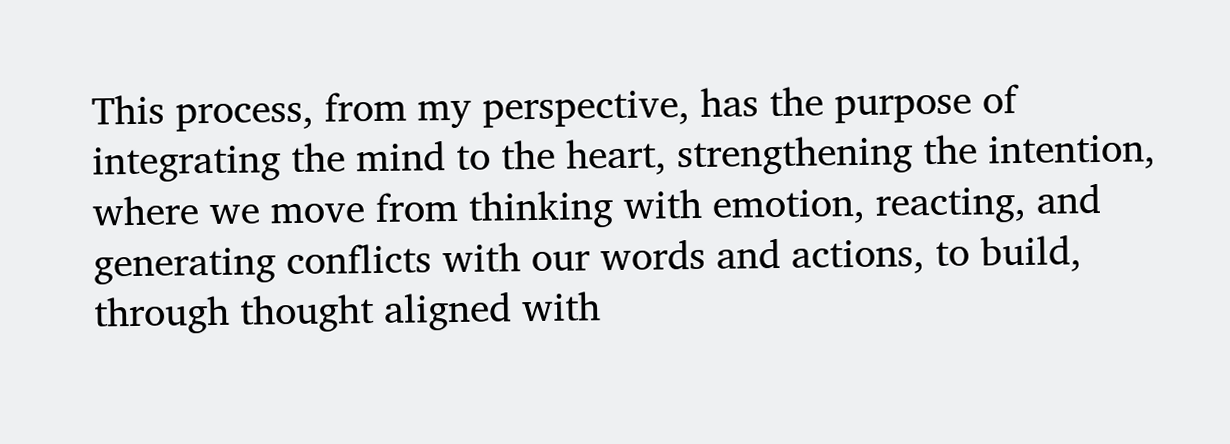This process, from my perspective, has the purpose of integrating the mind to the heart, strengthening the intention, where we move from thinking with emotion, reacting, and generating conflicts with our words and actions, to build, through thought aligned with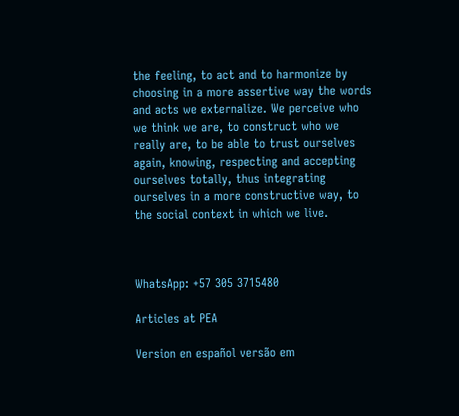the feeling, to act and to harmonize by choosing in a more assertive way the words and acts we externalize. We perceive who we think we are, to construct who we really are, to be able to trust ourselves again, knowing, respecting and accepting ourselves totally, thus integrating ourselves in a more constructive way, to the social context in which we live.



WhatsApp: +57 305 3715480

Articles at PEA

Version en español versão em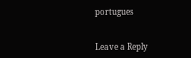portugues


Leave a Reply